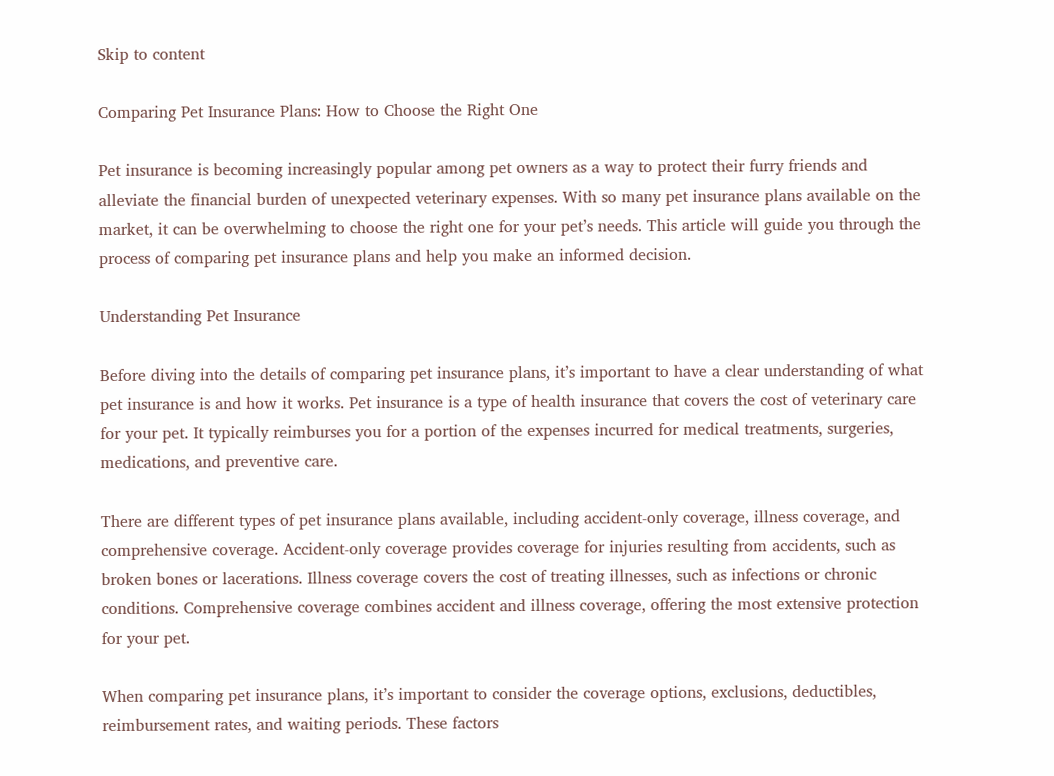Skip to content

Comparing Pet Insurance Plans: How to Choose the Right One

Pet insurance is becoming increasingly popular among pet owners as a way to protect their furry friends and alleviate the financial burden of unexpected veterinary expenses. With so many pet insurance plans available on the market, it can be overwhelming to choose the right one for your pet’s needs. This article will guide you through the process of comparing pet insurance plans and help you make an informed decision.

Understanding Pet Insurance

Before diving into the details of comparing pet insurance plans, it’s important to have a clear understanding of what pet insurance is and how it works. Pet insurance is a type of health insurance that covers the cost of veterinary care for your pet. It typically reimburses you for a portion of the expenses incurred for medical treatments, surgeries, medications, and preventive care.

There are different types of pet insurance plans available, including accident-only coverage, illness coverage, and comprehensive coverage. Accident-only coverage provides coverage for injuries resulting from accidents, such as broken bones or lacerations. Illness coverage covers the cost of treating illnesses, such as infections or chronic conditions. Comprehensive coverage combines accident and illness coverage, offering the most extensive protection for your pet.

When comparing pet insurance plans, it’s important to consider the coverage options, exclusions, deductibles, reimbursement rates, and waiting periods. These factors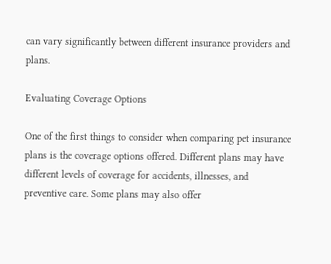can vary significantly between different insurance providers and plans.

Evaluating Coverage Options

One of the first things to consider when comparing pet insurance plans is the coverage options offered. Different plans may have different levels of coverage for accidents, illnesses, and preventive care. Some plans may also offer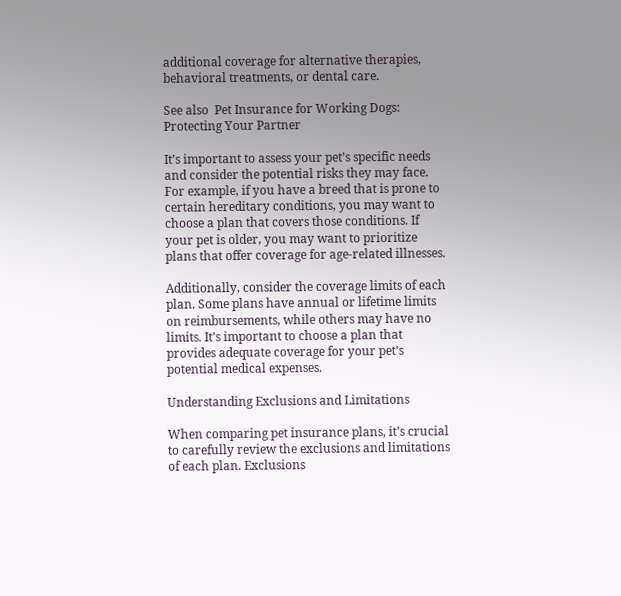additional coverage for alternative therapies, behavioral treatments, or dental care.

See also  Pet Insurance for Working Dogs: Protecting Your Partner

It’s important to assess your pet’s specific needs and consider the potential risks they may face. For example, if you have a breed that is prone to certain hereditary conditions, you may want to choose a plan that covers those conditions. If your pet is older, you may want to prioritize plans that offer coverage for age-related illnesses.

Additionally, consider the coverage limits of each plan. Some plans have annual or lifetime limits on reimbursements, while others may have no limits. It’s important to choose a plan that provides adequate coverage for your pet’s potential medical expenses.

Understanding Exclusions and Limitations

When comparing pet insurance plans, it’s crucial to carefully review the exclusions and limitations of each plan. Exclusions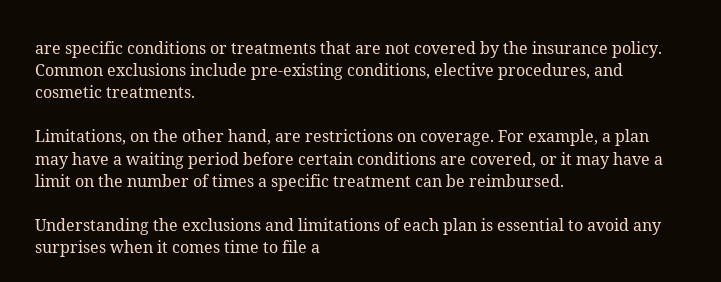are specific conditions or treatments that are not covered by the insurance policy. Common exclusions include pre-existing conditions, elective procedures, and cosmetic treatments.

Limitations, on the other hand, are restrictions on coverage. For example, a plan may have a waiting period before certain conditions are covered, or it may have a limit on the number of times a specific treatment can be reimbursed.

Understanding the exclusions and limitations of each plan is essential to avoid any surprises when it comes time to file a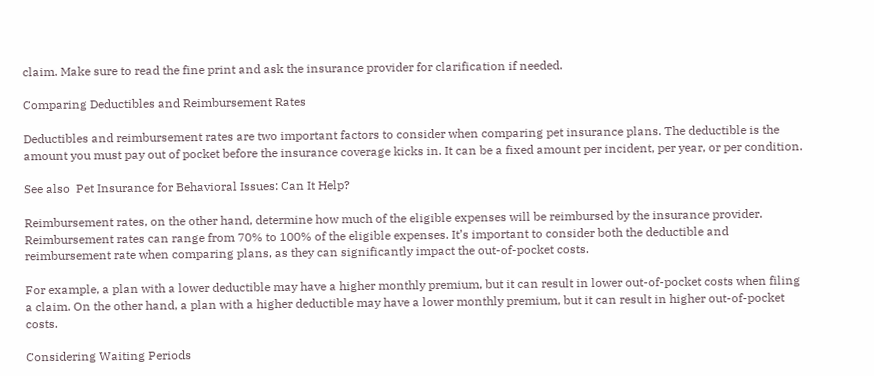claim. Make sure to read the fine print and ask the insurance provider for clarification if needed.

Comparing Deductibles and Reimbursement Rates

Deductibles and reimbursement rates are two important factors to consider when comparing pet insurance plans. The deductible is the amount you must pay out of pocket before the insurance coverage kicks in. It can be a fixed amount per incident, per year, or per condition.

See also  Pet Insurance for Behavioral Issues: Can It Help?

Reimbursement rates, on the other hand, determine how much of the eligible expenses will be reimbursed by the insurance provider. Reimbursement rates can range from 70% to 100% of the eligible expenses. It’s important to consider both the deductible and reimbursement rate when comparing plans, as they can significantly impact the out-of-pocket costs.

For example, a plan with a lower deductible may have a higher monthly premium, but it can result in lower out-of-pocket costs when filing a claim. On the other hand, a plan with a higher deductible may have a lower monthly premium, but it can result in higher out-of-pocket costs.

Considering Waiting Periods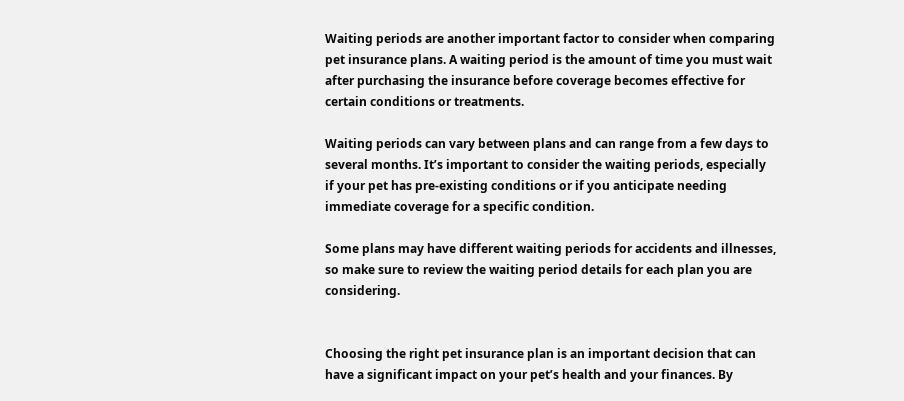Waiting periods are another important factor to consider when comparing pet insurance plans. A waiting period is the amount of time you must wait after purchasing the insurance before coverage becomes effective for certain conditions or treatments.

Waiting periods can vary between plans and can range from a few days to several months. It’s important to consider the waiting periods, especially if your pet has pre-existing conditions or if you anticipate needing immediate coverage for a specific condition.

Some plans may have different waiting periods for accidents and illnesses, so make sure to review the waiting period details for each plan you are considering.


Choosing the right pet insurance plan is an important decision that can have a significant impact on your pet’s health and your finances. By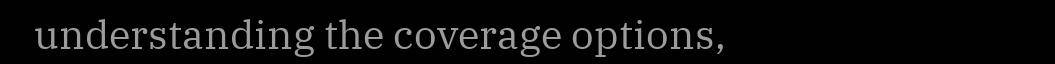understanding the coverage options,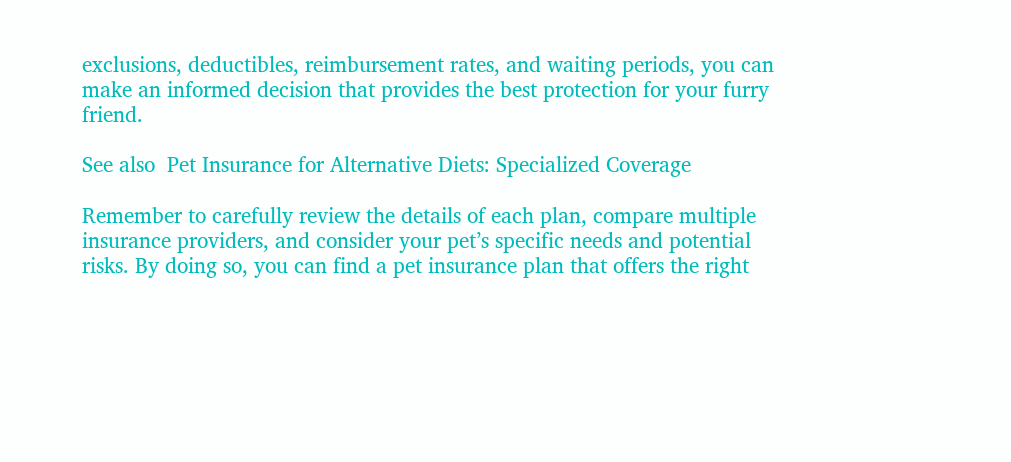exclusions, deductibles, reimbursement rates, and waiting periods, you can make an informed decision that provides the best protection for your furry friend.

See also  Pet Insurance for Alternative Diets: Specialized Coverage

Remember to carefully review the details of each plan, compare multiple insurance providers, and consider your pet’s specific needs and potential risks. By doing so, you can find a pet insurance plan that offers the right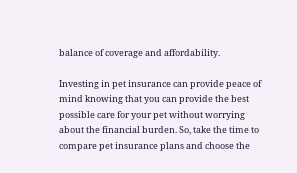balance of coverage and affordability.

Investing in pet insurance can provide peace of mind knowing that you can provide the best possible care for your pet without worrying about the financial burden. So, take the time to compare pet insurance plans and choose the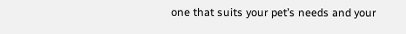one that suits your pet’s needs and your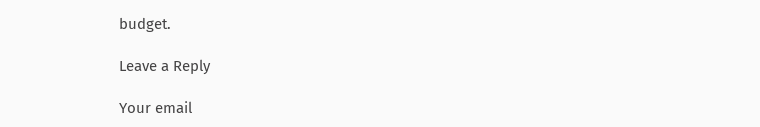budget.

Leave a Reply

Your email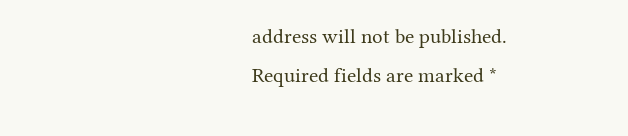address will not be published. Required fields are marked *